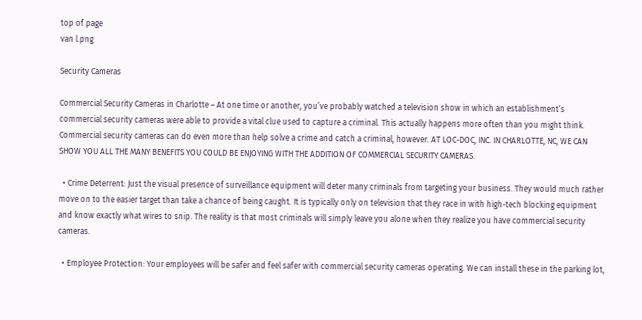top of page
van l.png

Security Cameras

Commercial Security Cameras in Charlotte – At one time or another, you’ve probably watched a television show in which an establishment’s commercial security cameras were able to provide a vital clue used to capture a criminal. This actually happens more often than you might think. Commercial security cameras can do even more than help solve a crime and catch a criminal, however. AT LOC-DOC, INC. IN CHARLOTTE, NC, WE CAN SHOW YOU ALL THE MANY BENEFITS YOU COULD BE ENJOYING WITH THE ADDITION OF COMMERCIAL SECURITY CAMERAS.

  • Crime Deterrent: Just the visual presence of surveillance equipment will deter many criminals from targeting your business. They would much rather move on to the easier target than take a chance of being caught. It is typically only on television that they race in with high-tech blocking equipment and know exactly what wires to snip. The reality is that most criminals will simply leave you alone when they realize you have commercial security cameras.

  • Employee Protection: Your employees will be safer and feel safer with commercial security cameras operating. We can install these in the parking lot,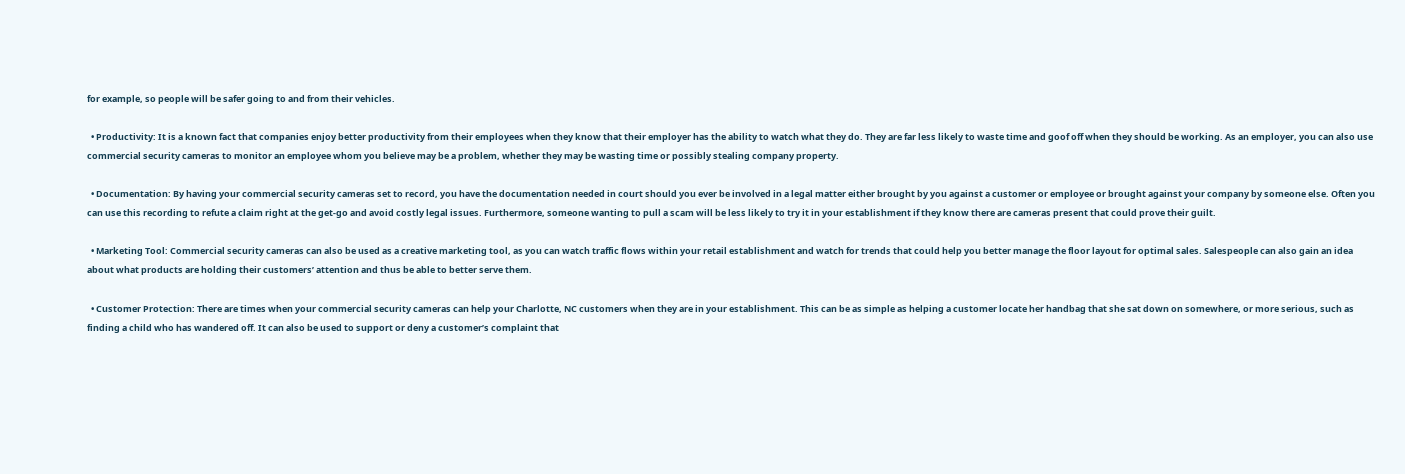for example, so people will be safer going to and from their vehicles.

  • Productivity: It is a known fact that companies enjoy better productivity from their employees when they know that their employer has the ability to watch what they do. They are far less likely to waste time and goof off when they should be working. As an employer, you can also use commercial security cameras to monitor an employee whom you believe may be a problem, whether they may be wasting time or possibly stealing company property.

  • Documentation: By having your commercial security cameras set to record, you have the documentation needed in court should you ever be involved in a legal matter either brought by you against a customer or employee or brought against your company by someone else. Often you can use this recording to refute a claim right at the get-go and avoid costly legal issues. Furthermore, someone wanting to pull a scam will be less likely to try it in your establishment if they know there are cameras present that could prove their guilt.

  • Marketing Tool: Commercial security cameras can also be used as a creative marketing tool, as you can watch traffic flows within your retail establishment and watch for trends that could help you better manage the floor layout for optimal sales. Salespeople can also gain an idea about what products are holding their customers’ attention and thus be able to better serve them.

  • Customer Protection: There are times when your commercial security cameras can help your Charlotte, NC customers when they are in your establishment. This can be as simple as helping a customer locate her handbag that she sat down on somewhere, or more serious, such as finding a child who has wandered off. It can also be used to support or deny a customer’s complaint that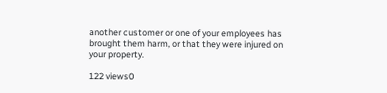another customer or one of your employees has brought them harm, or that they were injured on your property.

122 views0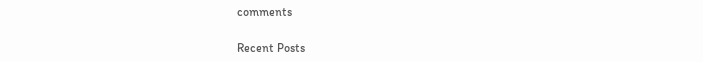comments

Recent Posts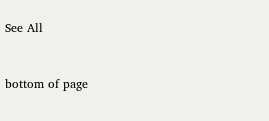See All


bottom of page